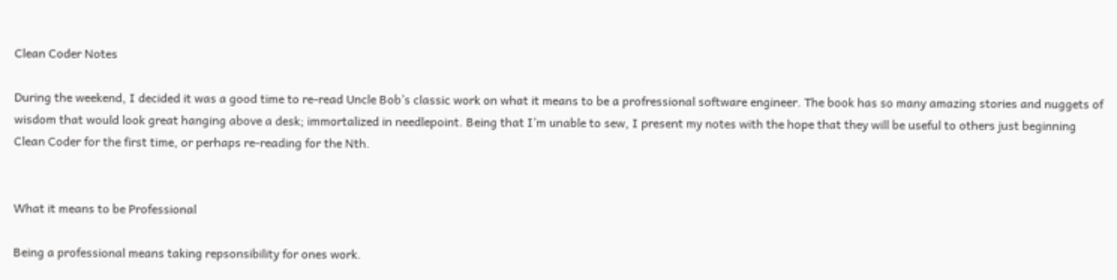Clean Coder Notes

During the weekend, I decided it was a good time to re-read Uncle Bob’s classic work on what it means to be a profressional software engineer. The book has so many amazing stories and nuggets of wisdom that would look great hanging above a desk; immortalized in needlepoint. Being that I’m unable to sew, I present my notes with the hope that they will be useful to others just beginning Clean Coder for the first time, or perhaps re-reading for the Nth.


What it means to be Professional

Being a professional means taking repsonsibility for ones work.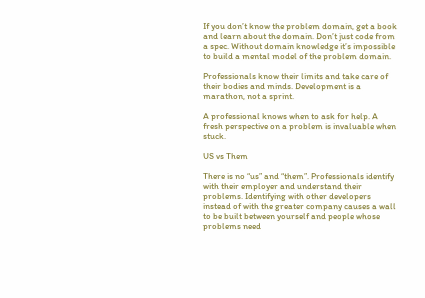If you don’t know the problem domain, get a book and learn about the domain. Don’t just code from a spec. Without domain knowledge it’s impossible to build a mental model of the problem domain.

Professionals know their limits and take care of their bodies and minds. Development is a marathon, not a sprint.

A professional knows when to ask for help. A fresh perspective on a problem is invaluable when stuck.

US vs Them

There is no “us” and “them”. Professionals identify with their employer and understand their problems. Identifying with other developers instead of with the greater company causes a wall to be built between yourself and people whose problems need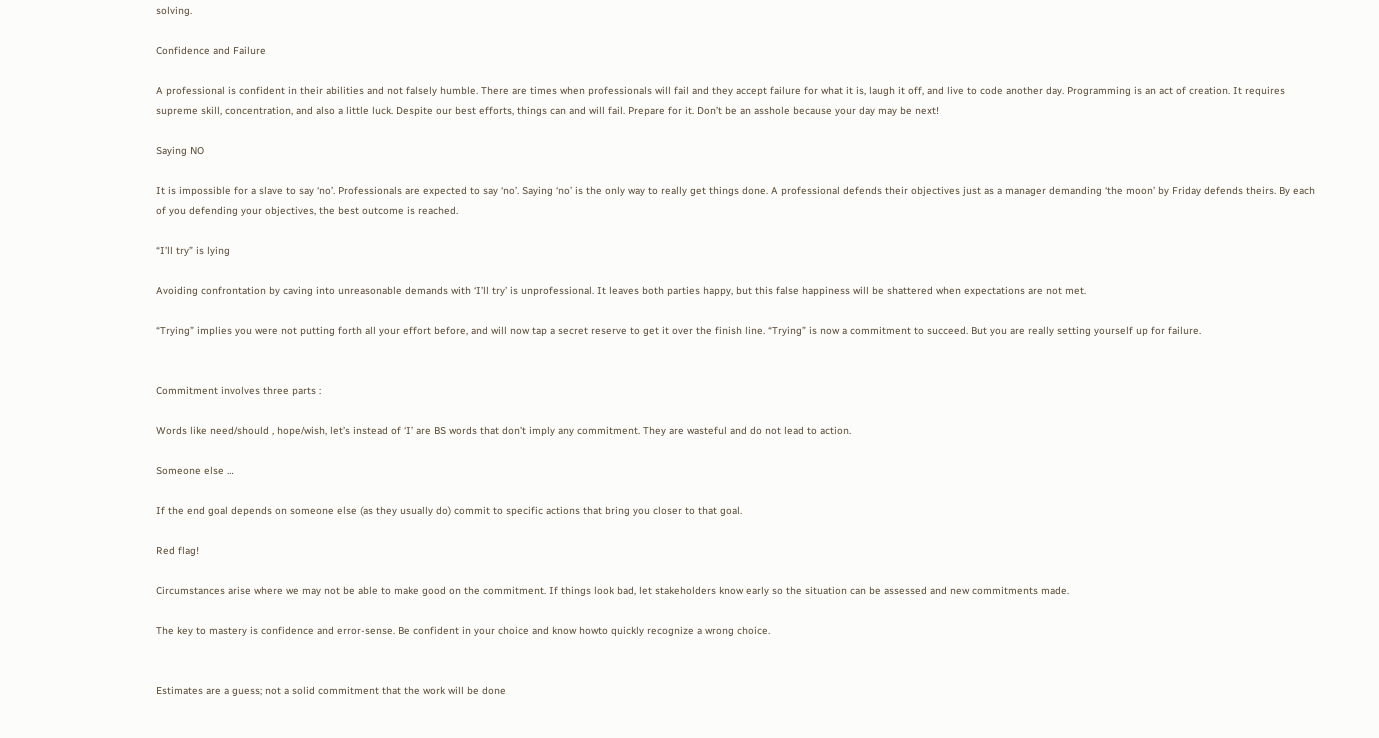solving.

Confidence and Failure

A professional is confident in their abilities and not falsely humble. There are times when professionals will fail and they accept failure for what it is, laugh it off, and live to code another day. Programming is an act of creation. It requires supreme skill, concentration, and also a little luck. Despite our best efforts, things can and will fail. Prepare for it. Don’t be an asshole because your day may be next!

Saying NO

It is impossible for a slave to say ‘no’. Professionals are expected to say ‘no’. Saying ‘no’ is the only way to really get things done. A professional defends their objectives just as a manager demanding ‘the moon’ by Friday defends theirs. By each of you defending your objectives, the best outcome is reached.

“I’ll try” is lying

Avoiding confrontation by caving into unreasonable demands with ‘I’ll try’ is unprofessional. It leaves both parties happy, but this false happiness will be shattered when expectations are not met.

“Trying” implies you were not putting forth all your effort before, and will now tap a secret reserve to get it over the finish line. “Trying” is now a commitment to succeed. But you are really setting yourself up for failure.


Commitment involves three parts :

Words like need/should , hope/wish, let’s instead of ‘I’ are BS words that don’t imply any commitment. They are wasteful and do not lead to action.

Someone else …

If the end goal depends on someone else (as they usually do) commit to specific actions that bring you closer to that goal.

Red flag!

Circumstances arise where we may not be able to make good on the commitment. If things look bad, let stakeholders know early so the situation can be assessed and new commitments made.

The key to mastery is confidence and error-sense. Be confident in your choice and know howto quickly recognize a wrong choice.


Estimates are a guess; not a solid commitment that the work will be done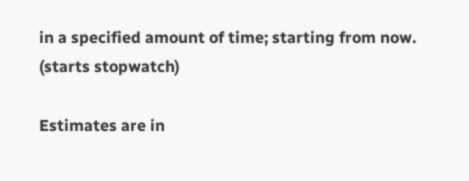in a specified amount of time; starting from now. (starts stopwatch)

Estimates are in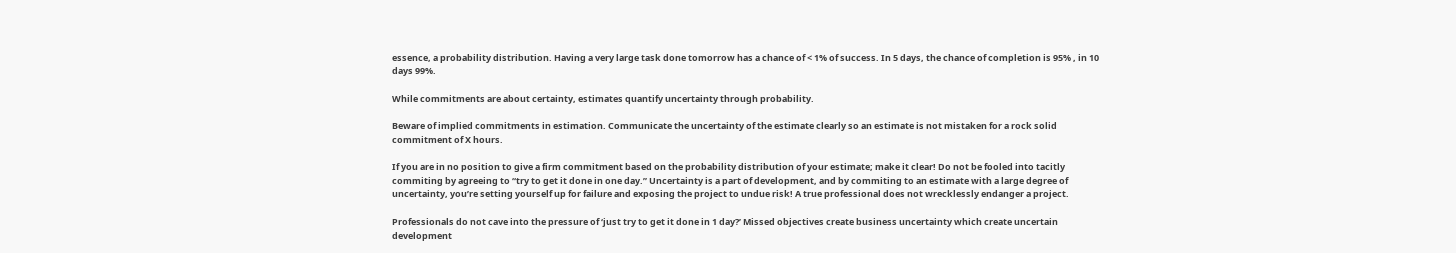essence, a probability distribution. Having a very large task done tomorrow has a chance of < 1% of success. In 5 days, the chance of completion is 95% , in 10 days 99%.

While commitments are about certainty, estimates quantify uncertainty through probability.

Beware of implied commitments in estimation. Communicate the uncertainty of the estimate clearly so an estimate is not mistaken for a rock solid commitment of X hours.

If you are in no position to give a firm commitment based on the probability distribution of your estimate; make it clear! Do not be fooled into tacitly commiting by agreeing to “try to get it done in one day.” Uncertainty is a part of development, and by commiting to an estimate with a large degree of uncertainty, you’re setting yourself up for failure and exposing the project to undue risk! A true professional does not wrecklessly endanger a project.

Professionals do not cave into the pressure of ‘just try to get it done in 1 day?’ Missed objectives create business uncertainty which create uncertain development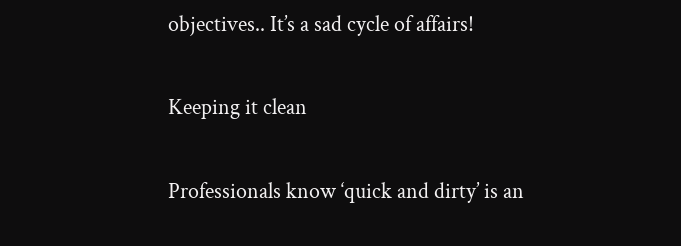objectives.. It’s a sad cycle of affairs!

Keeping it clean

Professionals know ‘quick and dirty’ is an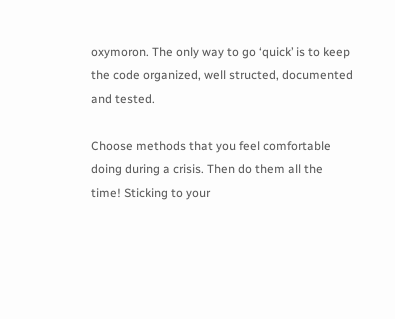oxymoron. The only way to go ‘quick’ is to keep the code organized, well structed, documented and tested.

Choose methods that you feel comfortable doing during a crisis. Then do them all the time! Sticking to your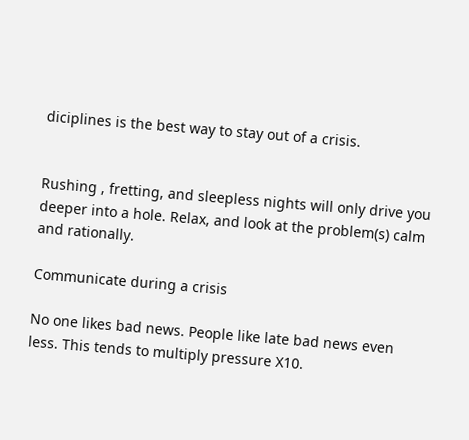diciplines is the best way to stay out of a crisis.


Rushing , fretting, and sleepless nights will only drive you deeper into a hole. Relax, and look at the problem(s) calm and rationally.

Communicate during a crisis

No one likes bad news. People like late bad news even less. This tends to multiply pressure X10.